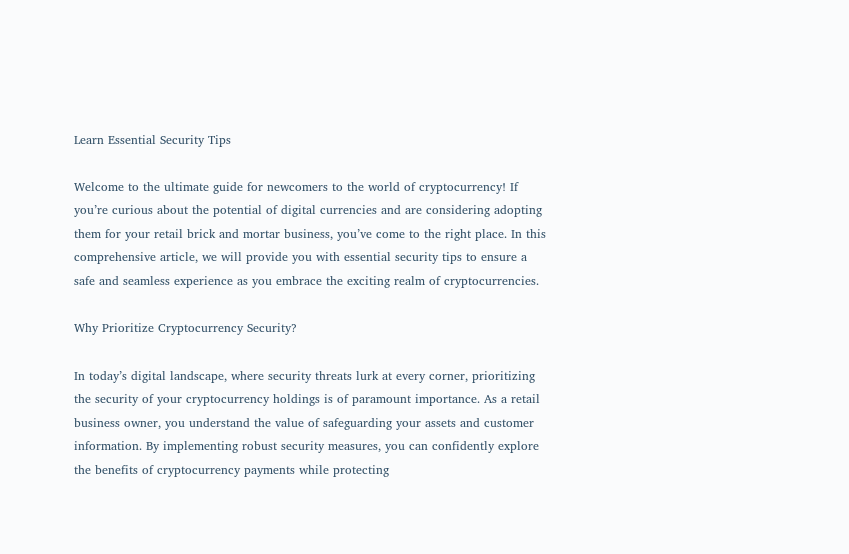Learn Essential Security Tips

Welcome to the ultimate guide for newcomers to the world of cryptocurrency! If you’re curious about the potential of digital currencies and are considering adopting them for your retail brick and mortar business, you’ve come to the right place. In this comprehensive article, we will provide you with essential security tips to ensure a safe and seamless experience as you embrace the exciting realm of cryptocurrencies.

Why Prioritize Cryptocurrency Security?

In today’s digital landscape, where security threats lurk at every corner, prioritizing the security of your cryptocurrency holdings is of paramount importance. As a retail business owner, you understand the value of safeguarding your assets and customer information. By implementing robust security measures, you can confidently explore the benefits of cryptocurrency payments while protecting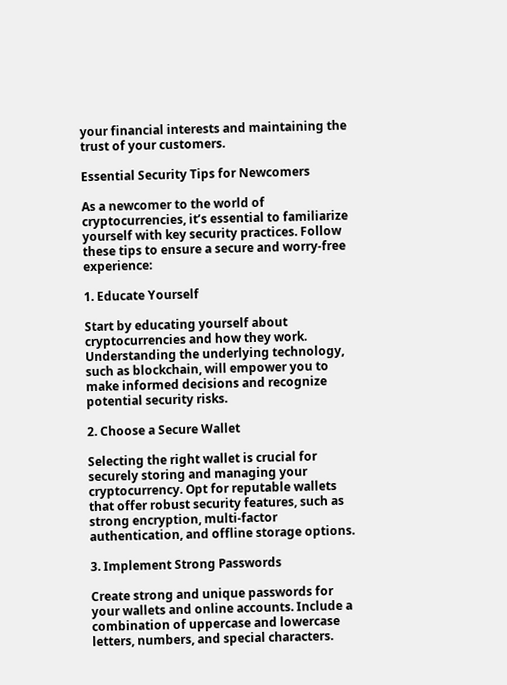your financial interests and maintaining the trust of your customers.

Essential Security Tips for Newcomers

As a newcomer to the world of cryptocurrencies, it’s essential to familiarize yourself with key security practices. Follow these tips to ensure a secure and worry-free experience:

1. Educate Yourself

Start by educating yourself about cryptocurrencies and how they work. Understanding the underlying technology, such as blockchain, will empower you to make informed decisions and recognize potential security risks.

2. Choose a Secure Wallet

Selecting the right wallet is crucial for securely storing and managing your cryptocurrency. Opt for reputable wallets that offer robust security features, such as strong encryption, multi-factor authentication, and offline storage options.

3. Implement Strong Passwords

Create strong and unique passwords for your wallets and online accounts. Include a combination of uppercase and lowercase letters, numbers, and special characters.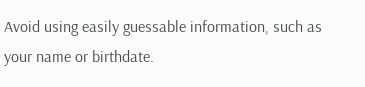Avoid using easily guessable information, such as your name or birthdate.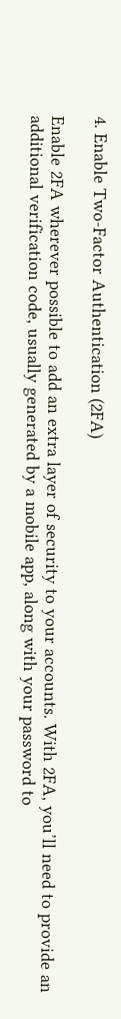4. Enable Two-Factor Authentication (2FA)

Enable 2FA wherever possible to add an extra layer of security to your accounts. With 2FA, you’ll need to provide an additional verification code, usually generated by a mobile app, along with your password to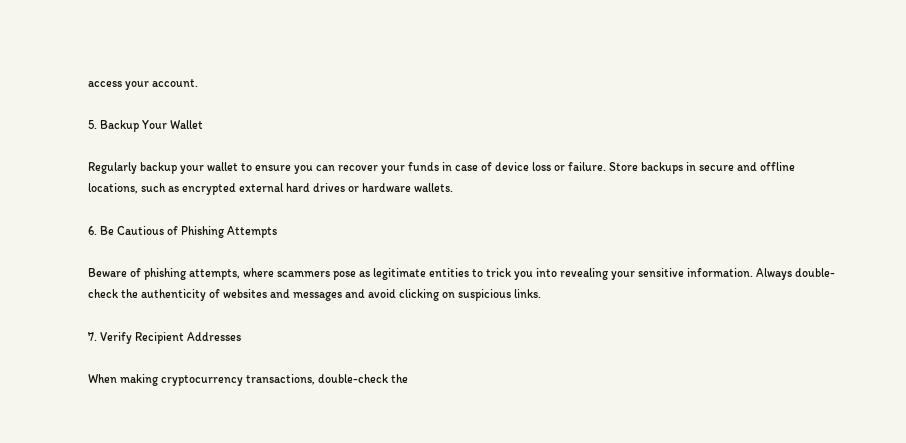access your account.

5. Backup Your Wallet

Regularly backup your wallet to ensure you can recover your funds in case of device loss or failure. Store backups in secure and offline locations, such as encrypted external hard drives or hardware wallets.

6. Be Cautious of Phishing Attempts

Beware of phishing attempts, where scammers pose as legitimate entities to trick you into revealing your sensitive information. Always double-check the authenticity of websites and messages and avoid clicking on suspicious links.

7. Verify Recipient Addresses

When making cryptocurrency transactions, double-check the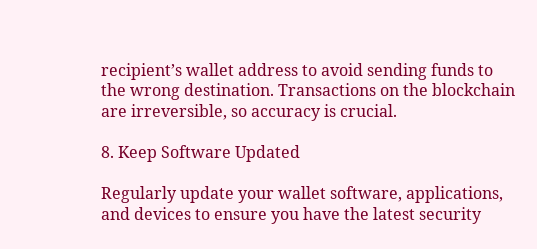recipient’s wallet address to avoid sending funds to the wrong destination. Transactions on the blockchain are irreversible, so accuracy is crucial.

8. Keep Software Updated

Regularly update your wallet software, applications, and devices to ensure you have the latest security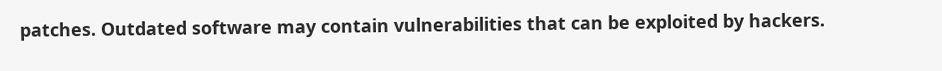patches. Outdated software may contain vulnerabilities that can be exploited by hackers.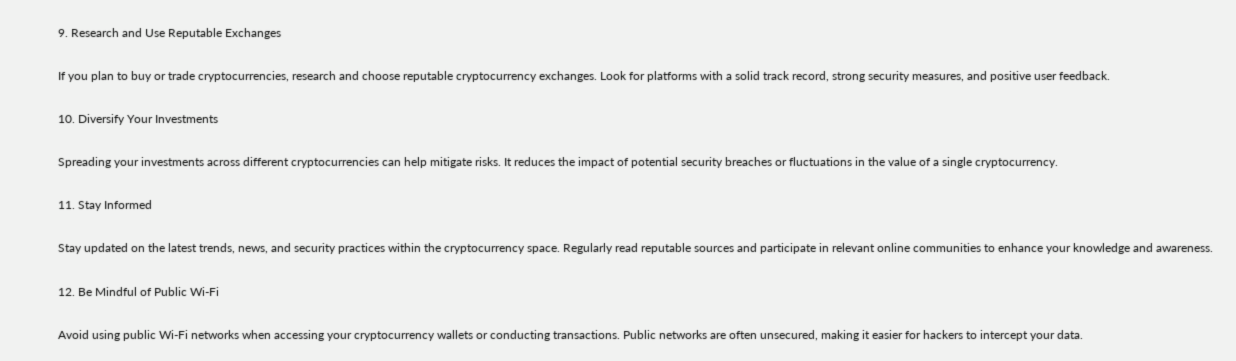9. Research and Use Reputable Exchanges

If you plan to buy or trade cryptocurrencies, research and choose reputable cryptocurrency exchanges. Look for platforms with a solid track record, strong security measures, and positive user feedback.

10. Diversify Your Investments

Spreading your investments across different cryptocurrencies can help mitigate risks. It reduces the impact of potential security breaches or fluctuations in the value of a single cryptocurrency.

11. Stay Informed

Stay updated on the latest trends, news, and security practices within the cryptocurrency space. Regularly read reputable sources and participate in relevant online communities to enhance your knowledge and awareness.

12. Be Mindful of Public Wi-Fi

Avoid using public Wi-Fi networks when accessing your cryptocurrency wallets or conducting transactions. Public networks are often unsecured, making it easier for hackers to intercept your data.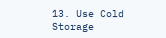13. Use Cold Storage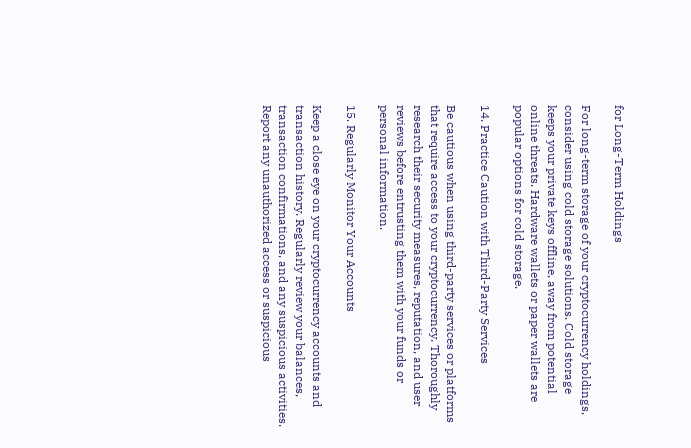for Long-Term Holdings

For long-term storage of your cryptocurrency holdings, consider using cold storage solutions. Cold storage keeps your private keys offline, away from potential online threats. Hardware wallets or paper wallets are popular options for cold storage.

14. Practice Caution with Third-Party Services

Be cautious when using third-party services or platforms that require access to your cryptocurrency. Thoroughly research their security measures, reputation, and user reviews before entrusting them with your funds or personal information.

15. Regularly Monitor Your Accounts

Keep a close eye on your cryptocurrency accounts and transaction history. Regularly review your balances, transaction confirmations, and any suspicious activities. Report any unauthorized access or suspicious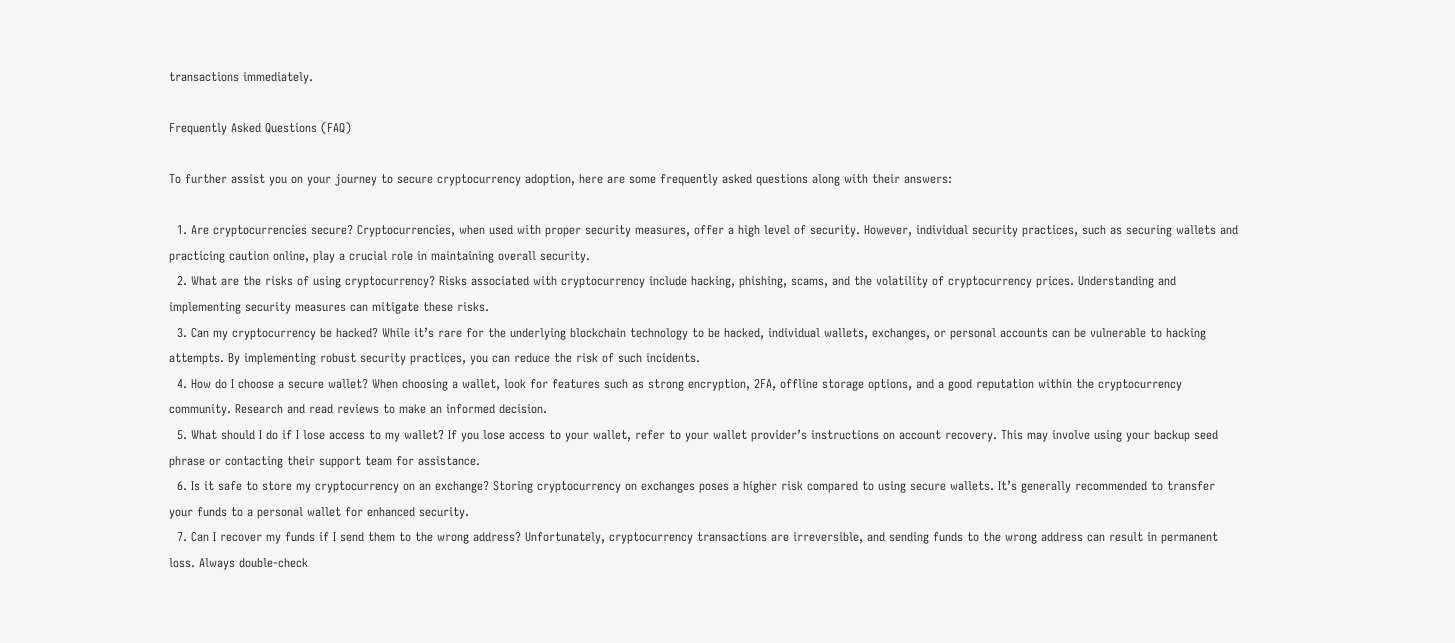transactions immediately.

Frequently Asked Questions (FAQ)

To further assist you on your journey to secure cryptocurrency adoption, here are some frequently asked questions along with their answers:

  1. Are cryptocurrencies secure? Cryptocurrencies, when used with proper security measures, offer a high level of security. However, individual security practices, such as securing wallets and practicing caution online, play a crucial role in maintaining overall security.
  2. What are the risks of using cryptocurrency? Risks associated with cryptocurrency include hacking, phishing, scams, and the volatility of cryptocurrency prices. Understanding and implementing security measures can mitigate these risks.
  3. Can my cryptocurrency be hacked? While it’s rare for the underlying blockchain technology to be hacked, individual wallets, exchanges, or personal accounts can be vulnerable to hacking attempts. By implementing robust security practices, you can reduce the risk of such incidents.
  4. How do I choose a secure wallet? When choosing a wallet, look for features such as strong encryption, 2FA, offline storage options, and a good reputation within the cryptocurrency community. Research and read reviews to make an informed decision.
  5. What should I do if I lose access to my wallet? If you lose access to your wallet, refer to your wallet provider’s instructions on account recovery. This may involve using your backup seed phrase or contacting their support team for assistance.
  6. Is it safe to store my cryptocurrency on an exchange? Storing cryptocurrency on exchanges poses a higher risk compared to using secure wallets. It’s generally recommended to transfer your funds to a personal wallet for enhanced security.
  7. Can I recover my funds if I send them to the wrong address? Unfortunately, cryptocurrency transactions are irreversible, and sending funds to the wrong address can result in permanent loss. Always double-check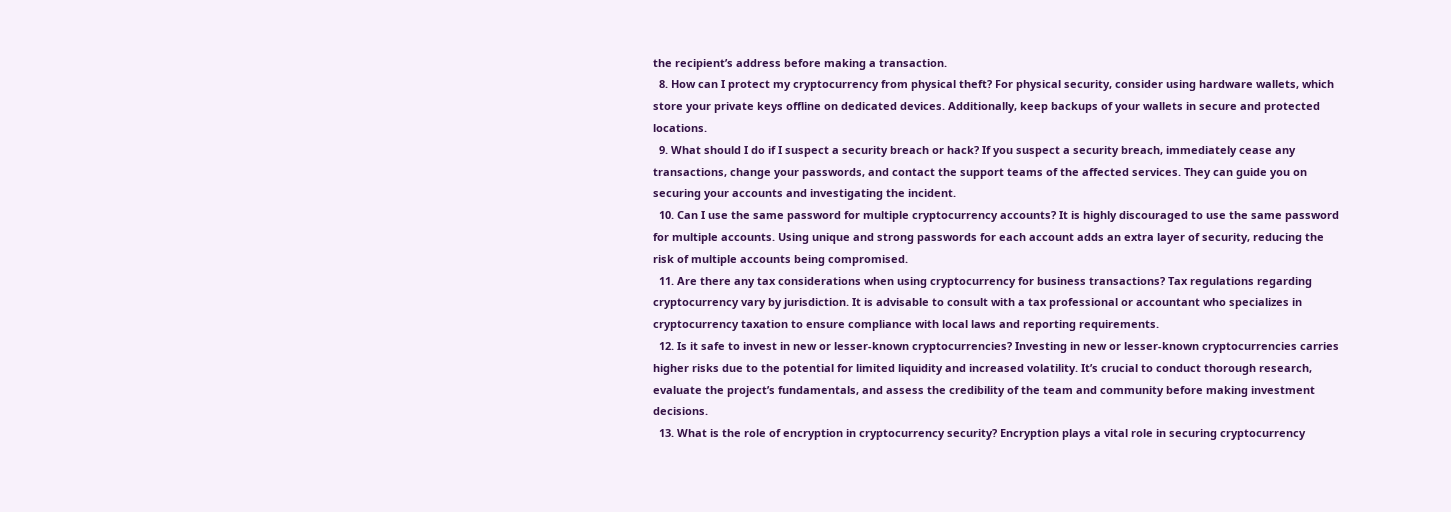the recipient’s address before making a transaction.
  8. How can I protect my cryptocurrency from physical theft? For physical security, consider using hardware wallets, which store your private keys offline on dedicated devices. Additionally, keep backups of your wallets in secure and protected locations.
  9. What should I do if I suspect a security breach or hack? If you suspect a security breach, immediately cease any transactions, change your passwords, and contact the support teams of the affected services. They can guide you on securing your accounts and investigating the incident.
  10. Can I use the same password for multiple cryptocurrency accounts? It is highly discouraged to use the same password for multiple accounts. Using unique and strong passwords for each account adds an extra layer of security, reducing the risk of multiple accounts being compromised.
  11. Are there any tax considerations when using cryptocurrency for business transactions? Tax regulations regarding cryptocurrency vary by jurisdiction. It is advisable to consult with a tax professional or accountant who specializes in cryptocurrency taxation to ensure compliance with local laws and reporting requirements.
  12. Is it safe to invest in new or lesser-known cryptocurrencies? Investing in new or lesser-known cryptocurrencies carries higher risks due to the potential for limited liquidity and increased volatility. It’s crucial to conduct thorough research, evaluate the project’s fundamentals, and assess the credibility of the team and community before making investment decisions.
  13. What is the role of encryption in cryptocurrency security? Encryption plays a vital role in securing cryptocurrency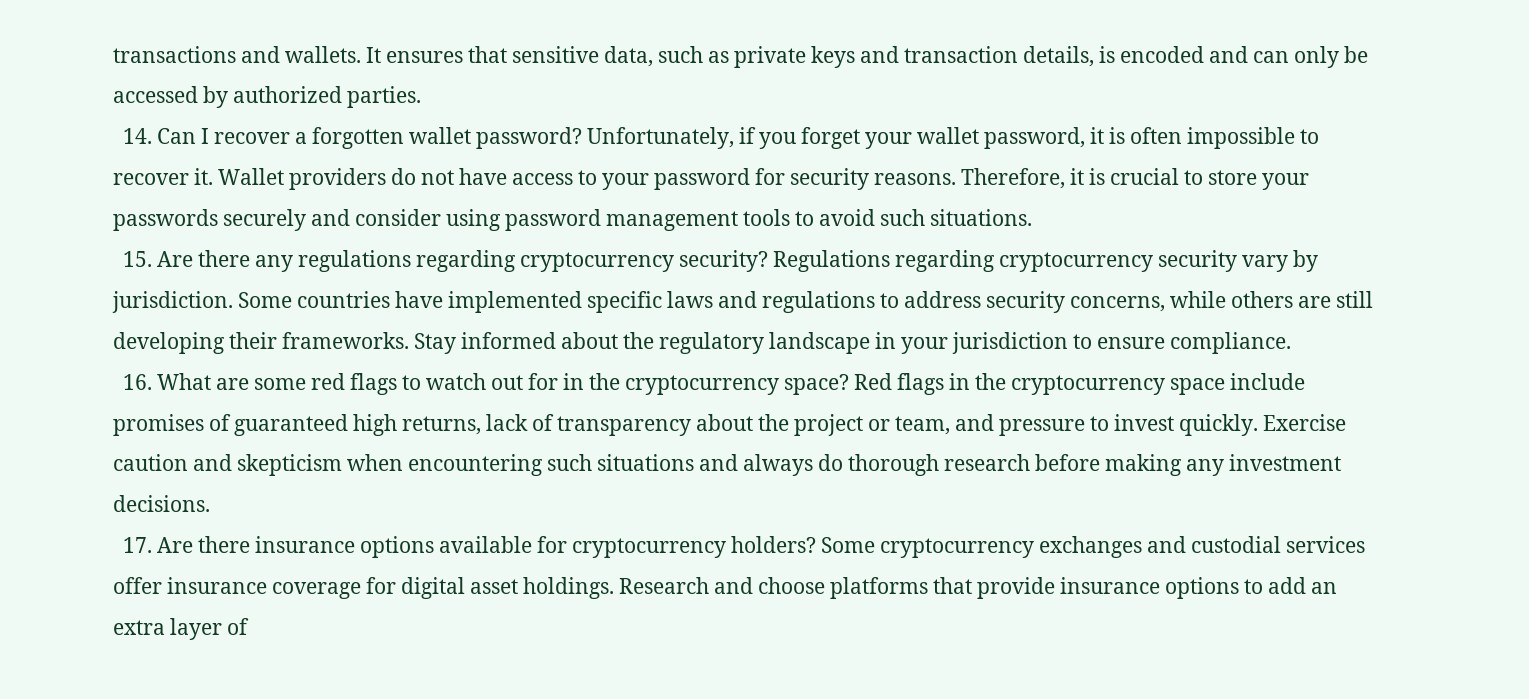transactions and wallets. It ensures that sensitive data, such as private keys and transaction details, is encoded and can only be accessed by authorized parties.
  14. Can I recover a forgotten wallet password? Unfortunately, if you forget your wallet password, it is often impossible to recover it. Wallet providers do not have access to your password for security reasons. Therefore, it is crucial to store your passwords securely and consider using password management tools to avoid such situations.
  15. Are there any regulations regarding cryptocurrency security? Regulations regarding cryptocurrency security vary by jurisdiction. Some countries have implemented specific laws and regulations to address security concerns, while others are still developing their frameworks. Stay informed about the regulatory landscape in your jurisdiction to ensure compliance.
  16. What are some red flags to watch out for in the cryptocurrency space? Red flags in the cryptocurrency space include promises of guaranteed high returns, lack of transparency about the project or team, and pressure to invest quickly. Exercise caution and skepticism when encountering such situations and always do thorough research before making any investment decisions.
  17. Are there insurance options available for cryptocurrency holders? Some cryptocurrency exchanges and custodial services offer insurance coverage for digital asset holdings. Research and choose platforms that provide insurance options to add an extra layer of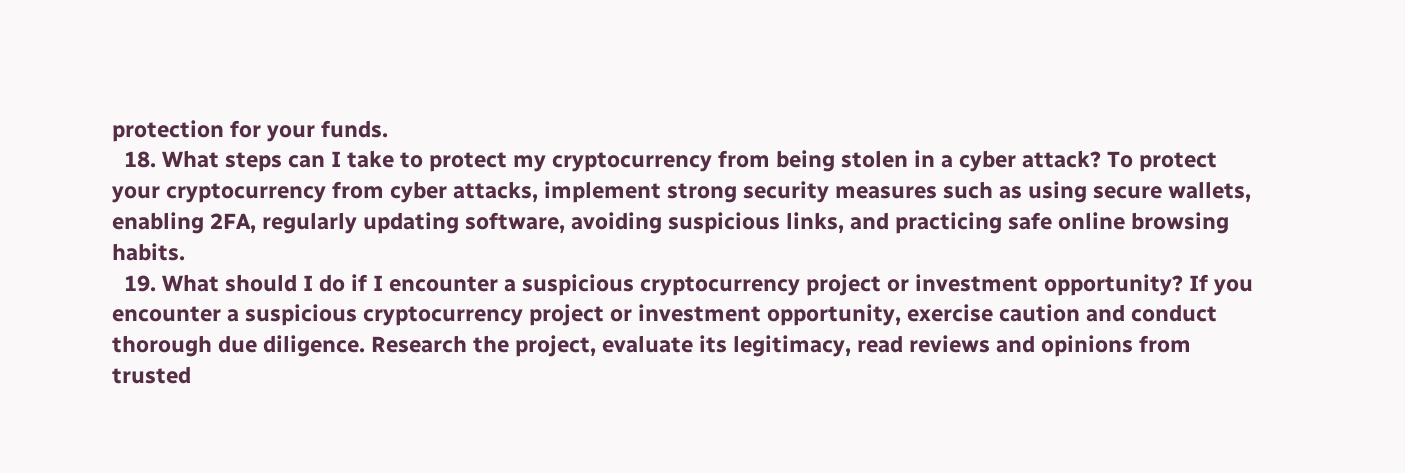protection for your funds.
  18. What steps can I take to protect my cryptocurrency from being stolen in a cyber attack? To protect your cryptocurrency from cyber attacks, implement strong security measures such as using secure wallets, enabling 2FA, regularly updating software, avoiding suspicious links, and practicing safe online browsing habits.
  19. What should I do if I encounter a suspicious cryptocurrency project or investment opportunity? If you encounter a suspicious cryptocurrency project or investment opportunity, exercise caution and conduct thorough due diligence. Research the project, evaluate its legitimacy, read reviews and opinions from trusted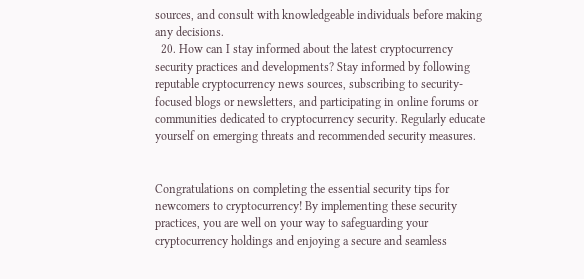sources, and consult with knowledgeable individuals before making any decisions.
  20. How can I stay informed about the latest cryptocurrency security practices and developments? Stay informed by following reputable cryptocurrency news sources, subscribing to security-focused blogs or newsletters, and participating in online forums or communities dedicated to cryptocurrency security. Regularly educate yourself on emerging threats and recommended security measures.


Congratulations on completing the essential security tips for newcomers to cryptocurrency! By implementing these security practices, you are well on your way to safeguarding your cryptocurrency holdings and enjoying a secure and seamless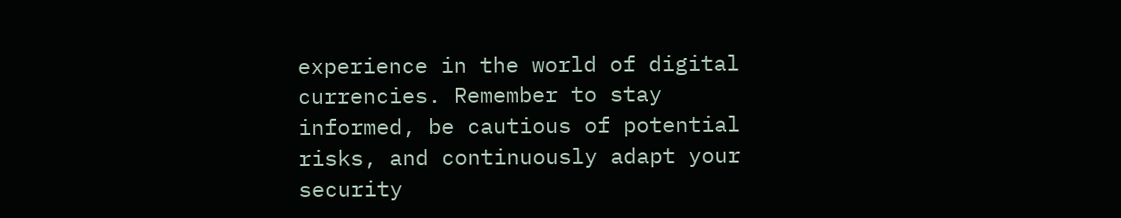experience in the world of digital currencies. Remember to stay informed, be cautious of potential risks, and continuously adapt your security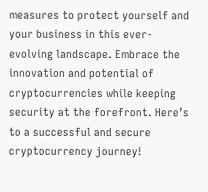measures to protect yourself and your business in this ever-evolving landscape. Embrace the innovation and potential of cryptocurrencies while keeping security at the forefront. Here’s to a successful and secure cryptocurrency journey!